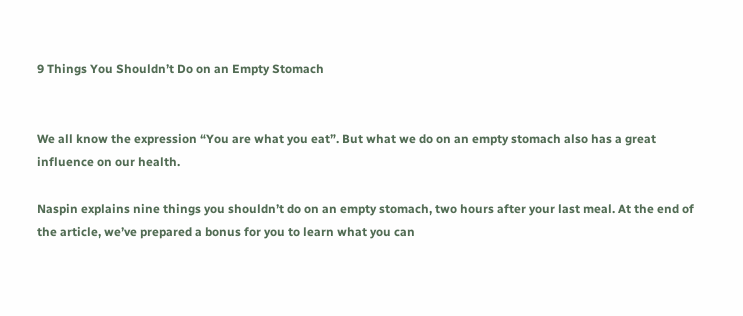9 Things You Shouldn’t Do on an Empty Stomach


We all know the expression “You are what you eat”. But what we do on an empty stomach also has a great influence on our health.

Naspin explains nine things you shouldn’t do on an empty stomach, two hours after your last meal. At the end of the article, we’ve prepared a bonus for you to learn what you can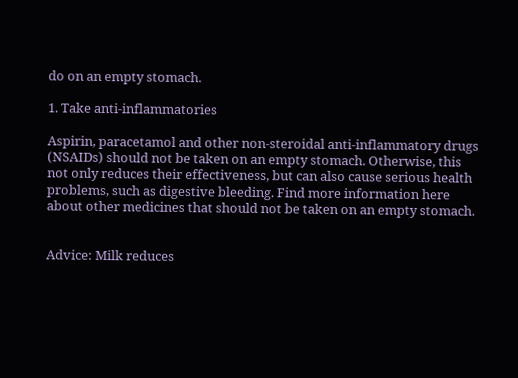do on an empty stomach.

1. Take anti-inflammatories

Aspirin, paracetamol and other non-steroidal anti-inflammatory drugs (NSAIDs) should not be taken on an empty stomach. Otherwise, this not only reduces their effectiveness, but can also cause serious health problems, such as digestive bleeding. Find more information here about other medicines that should not be taken on an empty stomach.


Advice: Milk reduces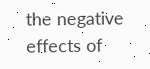the negative effects of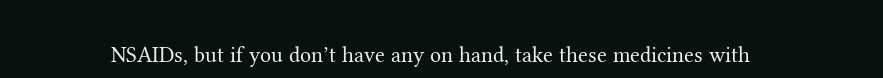NSAIDs, but if you don’t have any on hand, take these medicines with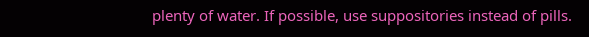plenty of water. If possible, use suppositories instead of pills.